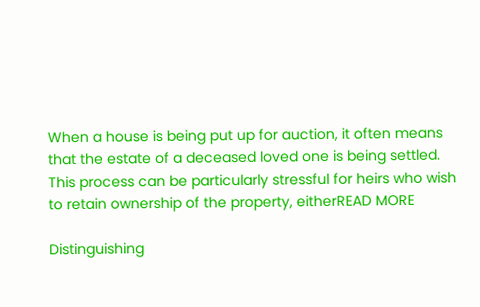When a house is being put up for auction, it often means that the estate of a deceased loved one is being settled. This process can be particularly stressful for heirs who wish to retain ownership of the property, eitherREAD MORE

Distinguishing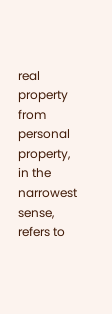real property from personal property, in the narrowest sense, refers to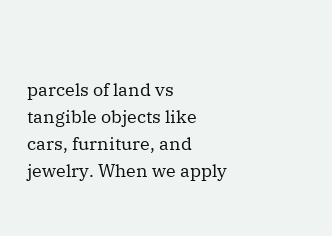parcels of land vs tangible objects like cars, furniture, and jewelry. When we apply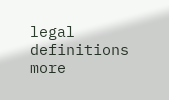legal definitions more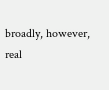broadly, however, real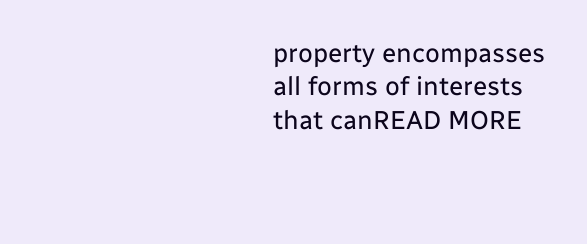property encompasses all forms of interests that canREAD MORE